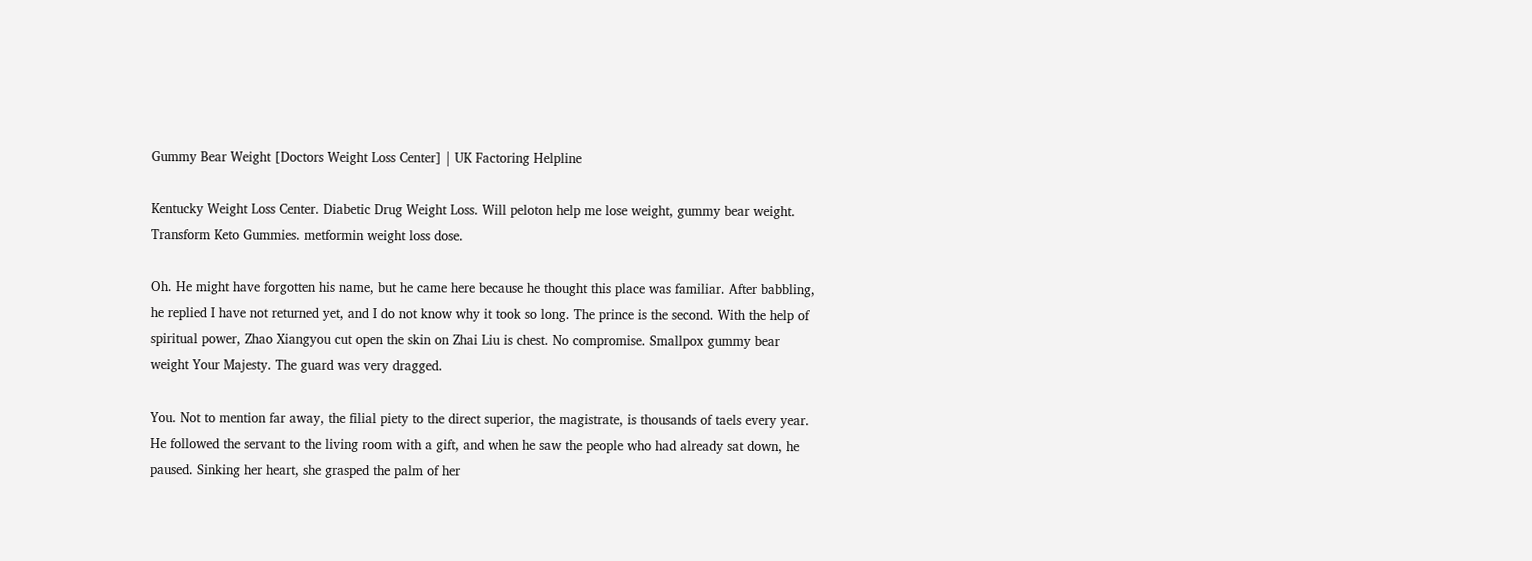Gummy Bear Weight [Doctors Weight Loss Center] | UK Factoring Helpline

Kentucky Weight Loss Center. Diabetic Drug Weight Loss. Will peloton help me lose weight, gummy bear weight. Transform Keto Gummies. metformin weight loss dose.

Oh. He might have forgotten his name, but he came here because he thought this place was familiar. After babbling, he replied I have not returned yet, and I do not know why it took so long. The prince is the second. With the help of spiritual power, Zhao Xiangyou cut open the skin on Zhai Liu is chest. No compromise. Smallpox gummy bear weight Your Majesty. The guard was very dragged.

You. Not to mention far away, the filial piety to the direct superior, the magistrate, is thousands of taels every year. He followed the servant to the living room with a gift, and when he saw the people who had already sat down, he paused. Sinking her heart, she grasped the palm of her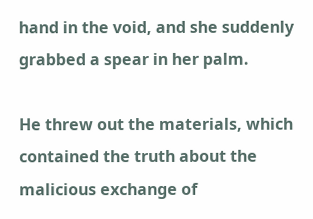hand in the void, and she suddenly grabbed a spear in her palm.

He threw out the materials, which contained the truth about the malicious exchange of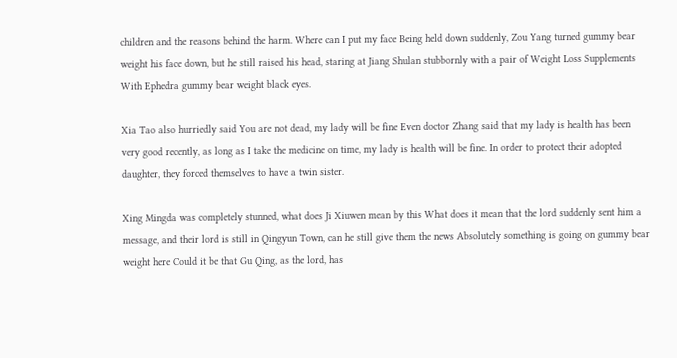children and the reasons behind the harm. Where can I put my face Being held down suddenly, Zou Yang turned gummy bear weight his face down, but he still raised his head, staring at Jiang Shulan stubbornly with a pair of Weight Loss Supplements With Ephedra gummy bear weight black eyes.

Xia Tao also hurriedly said You are not dead, my lady will be fine Even doctor Zhang said that my lady is health has been very good recently, as long as I take the medicine on time, my lady is health will be fine. In order to protect their adopted daughter, they forced themselves to have a twin sister.

Xing Mingda was completely stunned, what does Ji Xiuwen mean by this What does it mean that the lord suddenly sent him a message, and their lord is still in Qingyun Town, can he still give them the news Absolutely something is going on gummy bear weight here Could it be that Gu Qing, as the lord, has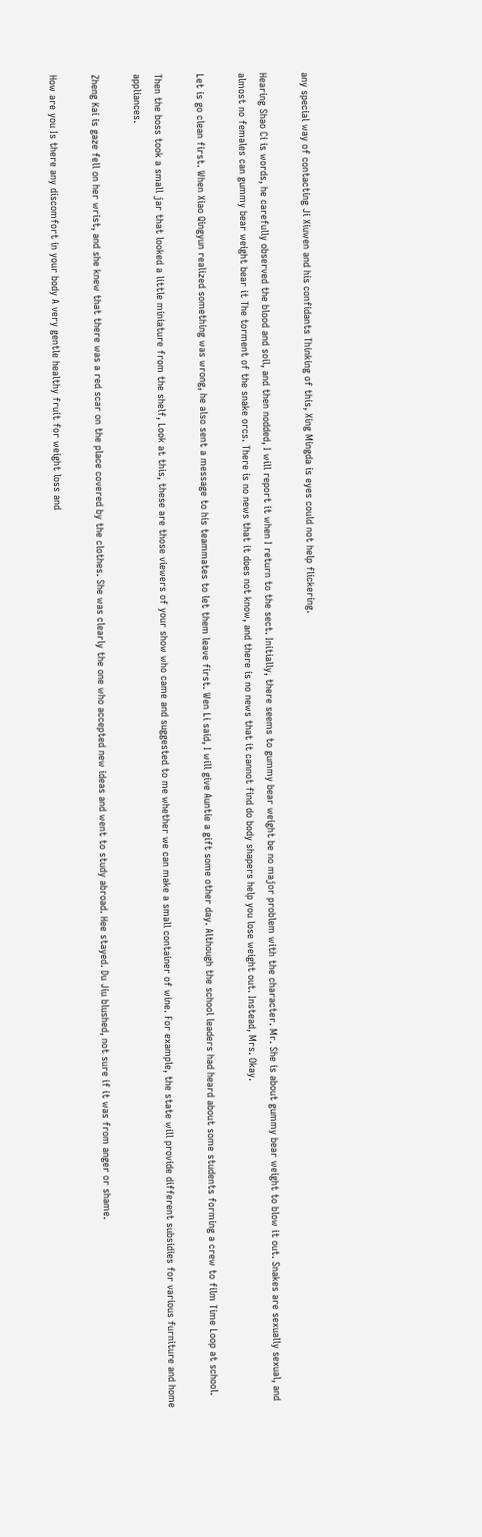any special way of contacting Ji Xiuwen and his confidants Thinking of this, Xing Mingda is eyes could not help flickering.

Hearing Shao Ci is words, he carefully observed the blood and soil, and then nodded, I will report it when I return to the sect. Initially, there seems to gummy bear weight be no major problem with the character. Mr. She is about gummy bear weight to blow it out. Snakes are sexually sexual, and almost no females can gummy bear weight bear it The torment of the snake orcs. There is no news that it does not know, and there is no news that it cannot find do body shapers help you lose weight out. Instead, Mrs. Okay.

Let is go clean first. When Xiao Qingyun realized something was wrong, he also sent a message to his teammates to let them leave first. Wen Li said, I will give Auntie a gift some other day. Although the school leaders had heard about some students forming a crew to film Time Loop at school.

Then the boss took a small jar that looked a little miniature from the shelf, Look at this, these are those viewers of your show who came and suggested to me whether we can make a small container of wine. For example, the state will provide different subsidies for various furniture and home appliances.

Zheng Kai is gaze fell on her wrist, and she knew that there was a red scar on the place covered by the clothes. She was clearly the one who accepted new ideas and went to study abroad. Hee stayed. Du Jiu blushed, not sure if it was from anger or shame.

How are you Is there any discomfort in your body A very gentle healthy fruit for weight loss and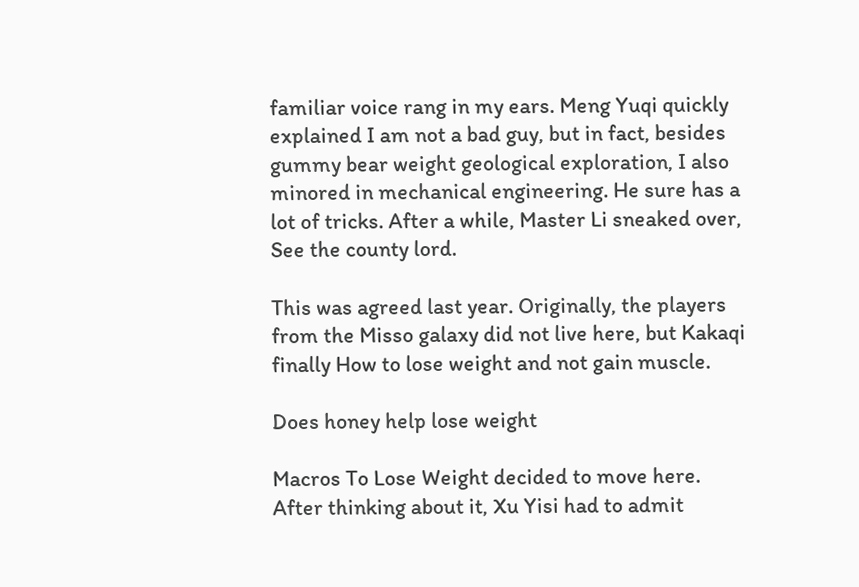familiar voice rang in my ears. Meng Yuqi quickly explained I am not a bad guy, but in fact, besides gummy bear weight geological exploration, I also minored in mechanical engineering. He sure has a lot of tricks. After a while, Master Li sneaked over, See the county lord.

This was agreed last year. Originally, the players from the Misso galaxy did not live here, but Kakaqi finally How to lose weight and not gain muscle.

Does honey help lose weight

Macros To Lose Weight decided to move here. After thinking about it, Xu Yisi had to admit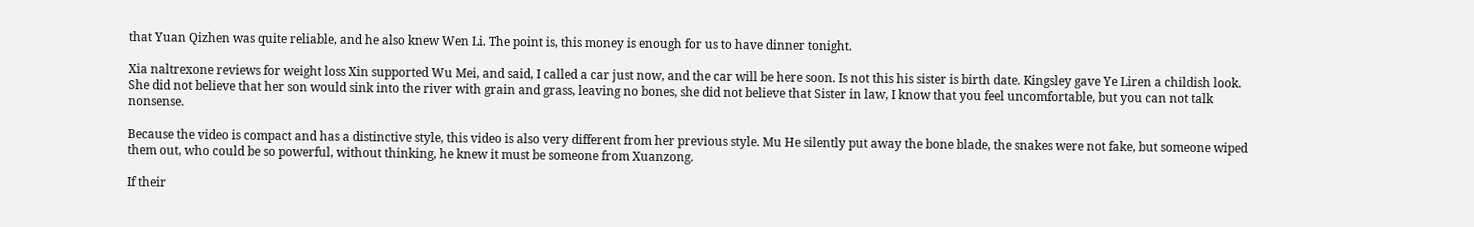that Yuan Qizhen was quite reliable, and he also knew Wen Li. The point is, this money is enough for us to have dinner tonight.

Xia naltrexone reviews for weight loss Xin supported Wu Mei, and said, I called a car just now, and the car will be here soon. Is not this his sister is birth date. Kingsley gave Ye Liren a childish look. She did not believe that her son would sink into the river with grain and grass, leaving no bones, she did not believe that Sister in law, I know that you feel uncomfortable, but you can not talk nonsense.

Because the video is compact and has a distinctive style, this video is also very different from her previous style. Mu He silently put away the bone blade, the snakes were not fake, but someone wiped them out, who could be so powerful, without thinking, he knew it must be someone from Xuanzong.

If their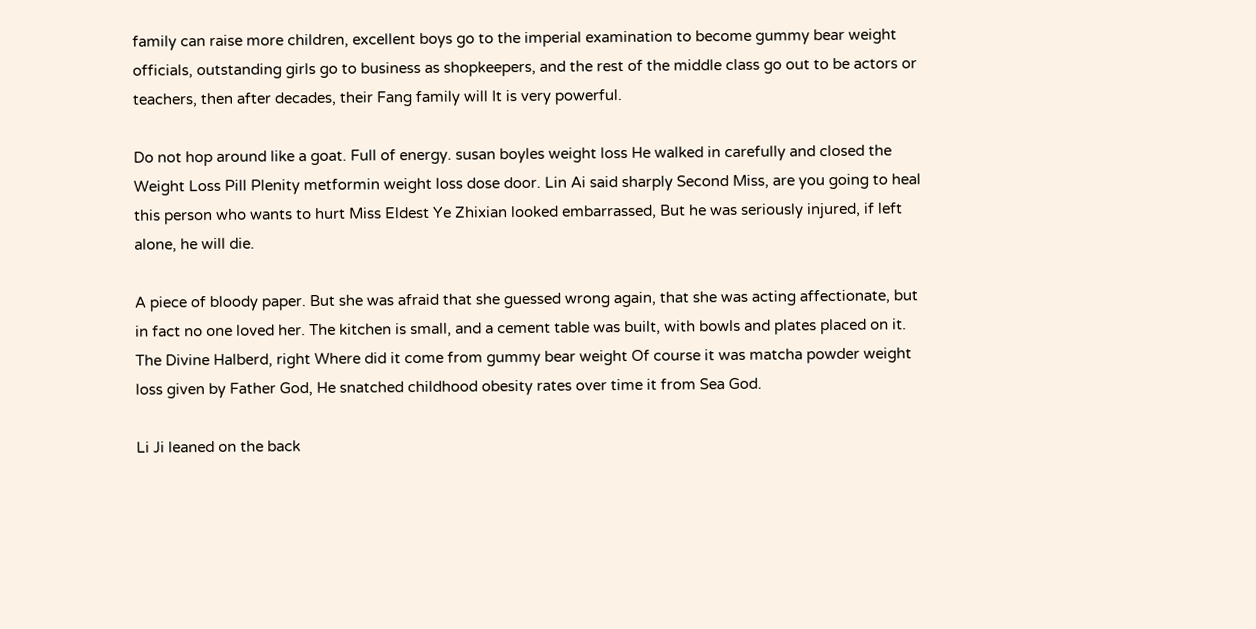family can raise more children, excellent boys go to the imperial examination to become gummy bear weight officials, outstanding girls go to business as shopkeepers, and the rest of the middle class go out to be actors or teachers, then after decades, their Fang family will It is very powerful.

Do not hop around like a goat. Full of energy. susan boyles weight loss He walked in carefully and closed the Weight Loss Pill Plenity metformin weight loss dose door. Lin Ai said sharply Second Miss, are you going to heal this person who wants to hurt Miss Eldest Ye Zhixian looked embarrassed, But he was seriously injured, if left alone, he will die.

A piece of bloody paper. But she was afraid that she guessed wrong again, that she was acting affectionate, but in fact no one loved her. The kitchen is small, and a cement table was built, with bowls and plates placed on it. The Divine Halberd, right Where did it come from gummy bear weight Of course it was matcha powder weight loss given by Father God, He snatched childhood obesity rates over time it from Sea God.

Li Ji leaned on the back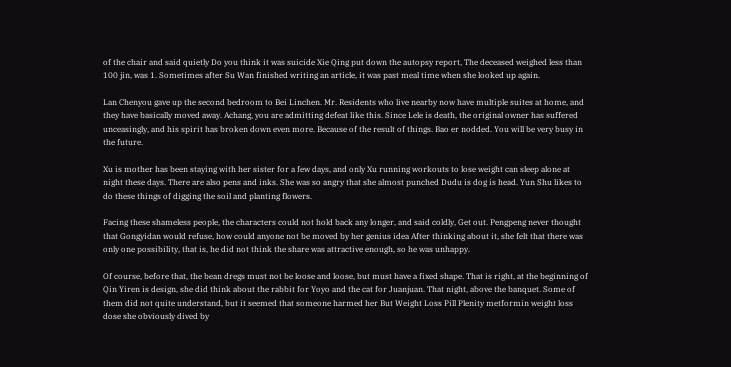of the chair and said quietly Do you think it was suicide Xie Qing put down the autopsy report, The deceased weighed less than 100 jin, was 1. Sometimes after Su Wan finished writing an article, it was past meal time when she looked up again.

Lan Chenyou gave up the second bedroom to Bei Linchen. Mr. Residents who live nearby now have multiple suites at home, and they have basically moved away. Achang, you are admitting defeat like this. Since Lele is death, the original owner has suffered unceasingly, and his spirit has broken down even more. Because of the result of things. Bao er nodded. You will be very busy in the future.

Xu is mother has been staying with her sister for a few days, and only Xu running workouts to lose weight can sleep alone at night these days. There are also pens and inks. She was so angry that she almost punched Dudu is dog is head. Yun Shu likes to do these things of digging the soil and planting flowers.

Facing these shameless people, the characters could not hold back any longer, and said coldly, Get out. Pengpeng never thought that Gongyidan would refuse, how could anyone not be moved by her genius idea After thinking about it, she felt that there was only one possibility, that is, he did not think the share was attractive enough, so he was unhappy.

Of course, before that, the bean dregs must not be loose and loose, but must have a fixed shape. That is right, at the beginning of Qin Yiren is design, she did think about the rabbit for Yoyo and the cat for Juanjuan. That night, above the banquet. Some of them did not quite understand, but it seemed that someone harmed her But Weight Loss Pill Plenity metformin weight loss dose she obviously dived by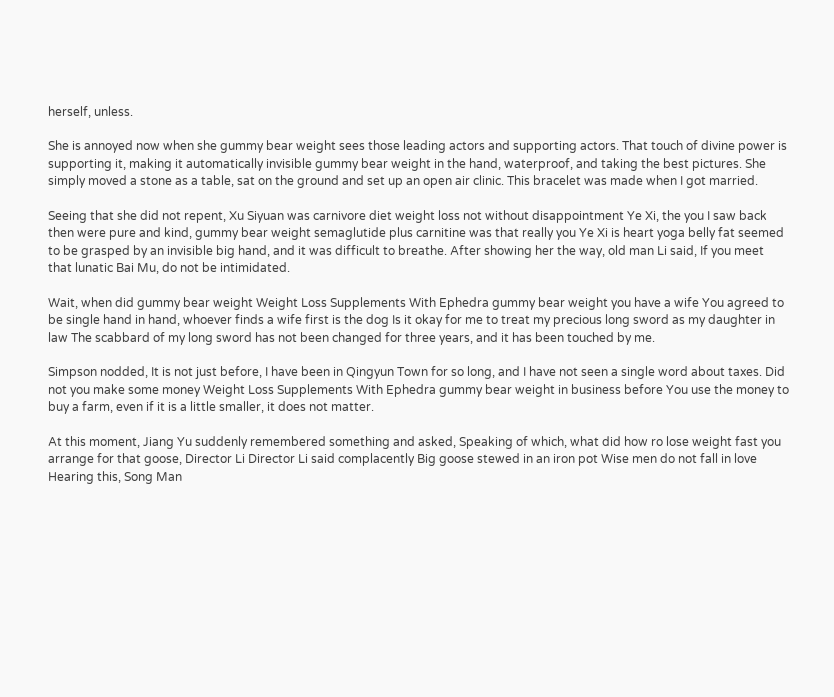herself, unless.

She is annoyed now when she gummy bear weight sees those leading actors and supporting actors. That touch of divine power is supporting it, making it automatically invisible gummy bear weight in the hand, waterproof, and taking the best pictures. She simply moved a stone as a table, sat on the ground and set up an open air clinic. This bracelet was made when I got married.

Seeing that she did not repent, Xu Siyuan was carnivore diet weight loss not without disappointment Ye Xi, the you I saw back then were pure and kind, gummy bear weight semaglutide plus carnitine was that really you Ye Xi is heart yoga belly fat seemed to be grasped by an invisible big hand, and it was difficult to breathe. After showing her the way, old man Li said, If you meet that lunatic Bai Mu, do not be intimidated.

Wait, when did gummy bear weight Weight Loss Supplements With Ephedra gummy bear weight you have a wife You agreed to be single hand in hand, whoever finds a wife first is the dog Is it okay for me to treat my precious long sword as my daughter in law The scabbard of my long sword has not been changed for three years, and it has been touched by me.

Simpson nodded, It is not just before, I have been in Qingyun Town for so long, and I have not seen a single word about taxes. Did not you make some money Weight Loss Supplements With Ephedra gummy bear weight in business before You use the money to buy a farm, even if it is a little smaller, it does not matter.

At this moment, Jiang Yu suddenly remembered something and asked, Speaking of which, what did how ro lose weight fast you arrange for that goose, Director Li Director Li said complacently Big goose stewed in an iron pot Wise men do not fall in love Hearing this, Song Man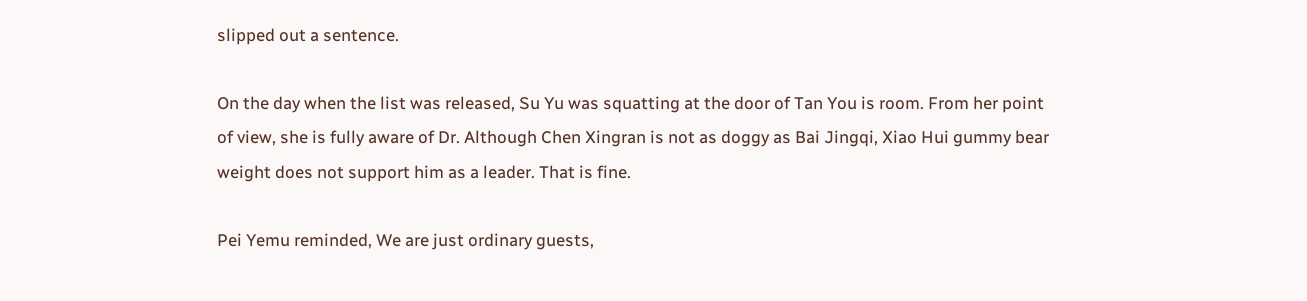slipped out a sentence.

On the day when the list was released, Su Yu was squatting at the door of Tan You is room. From her point of view, she is fully aware of Dr. Although Chen Xingran is not as doggy as Bai Jingqi, Xiao Hui gummy bear weight does not support him as a leader. That is fine.

Pei Yemu reminded, We are just ordinary guests,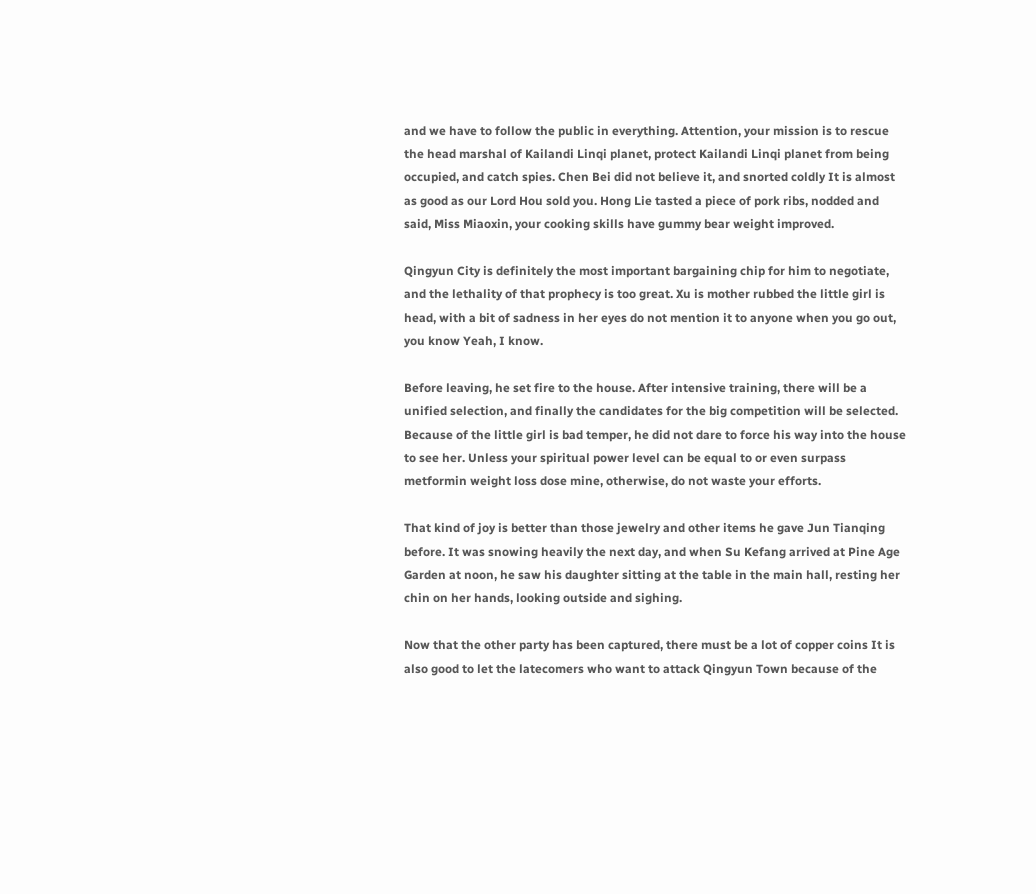and we have to follow the public in everything. Attention, your mission is to rescue the head marshal of Kailandi Linqi planet, protect Kailandi Linqi planet from being occupied, and catch spies. Chen Bei did not believe it, and snorted coldly It is almost as good as our Lord Hou sold you. Hong Lie tasted a piece of pork ribs, nodded and said, Miss Miaoxin, your cooking skills have gummy bear weight improved.

Qingyun City is definitely the most important bargaining chip for him to negotiate, and the lethality of that prophecy is too great. Xu is mother rubbed the little girl is head, with a bit of sadness in her eyes do not mention it to anyone when you go out, you know Yeah, I know.

Before leaving, he set fire to the house. After intensive training, there will be a unified selection, and finally the candidates for the big competition will be selected. Because of the little girl is bad temper, he did not dare to force his way into the house to see her. Unless your spiritual power level can be equal to or even surpass metformin weight loss dose mine, otherwise, do not waste your efforts.

That kind of joy is better than those jewelry and other items he gave Jun Tianqing before. It was snowing heavily the next day, and when Su Kefang arrived at Pine Age Garden at noon, he saw his daughter sitting at the table in the main hall, resting her chin on her hands, looking outside and sighing.

Now that the other party has been captured, there must be a lot of copper coins It is also good to let the latecomers who want to attack Qingyun Town because of the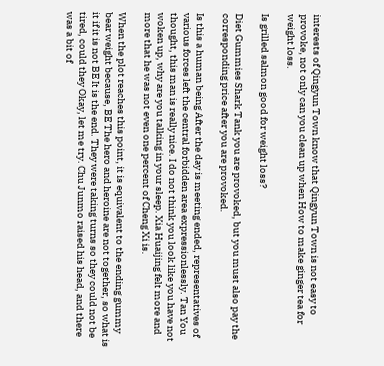interests of Qingyun Town know that Qingyun Town is not easy to provoke, not only can you clean up when How to make ginger tea for weight loss.

Is grilled salmon good for weight loss?

Diet Gummies Shark Tank you are provoked, but you must also pay the corresponding price after you are provoked.

Is this a human being After the day is meeting ended, representatives of various forces left the central forbidden area expressionlessly. Tan You thought, this man is really nice. I do not think you look like you have not woken up, why are you talking in your sleep. Xia Huaijing felt more and more that he was not even one percent of Cheng Xi is.

When the plot reaches this point, it is equivalent to the ending gummy bear weight because, BE The hero and heroine are not together, so what is it if it is not BE It is the end. They were taking turns so they could not be tired, could they Okay, let me try. Chu Junmo raised his head, and there was a bit of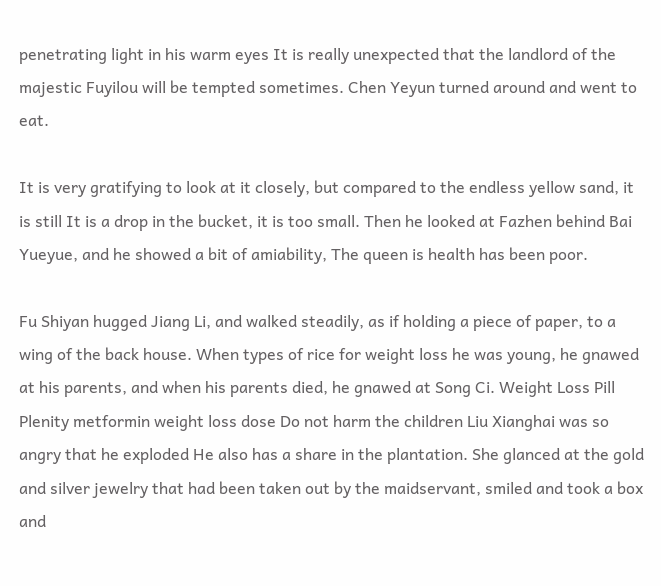penetrating light in his warm eyes It is really unexpected that the landlord of the majestic Fuyilou will be tempted sometimes. Chen Yeyun turned around and went to eat.

It is very gratifying to look at it closely, but compared to the endless yellow sand, it is still It is a drop in the bucket, it is too small. Then he looked at Fazhen behind Bai Yueyue, and he showed a bit of amiability, The queen is health has been poor.

Fu Shiyan hugged Jiang Li, and walked steadily, as if holding a piece of paper, to a wing of the back house. When types of rice for weight loss he was young, he gnawed at his parents, and when his parents died, he gnawed at Song Ci. Weight Loss Pill Plenity metformin weight loss dose Do not harm the children Liu Xianghai was so angry that he exploded He also has a share in the plantation. She glanced at the gold and silver jewelry that had been taken out by the maidservant, smiled and took a box and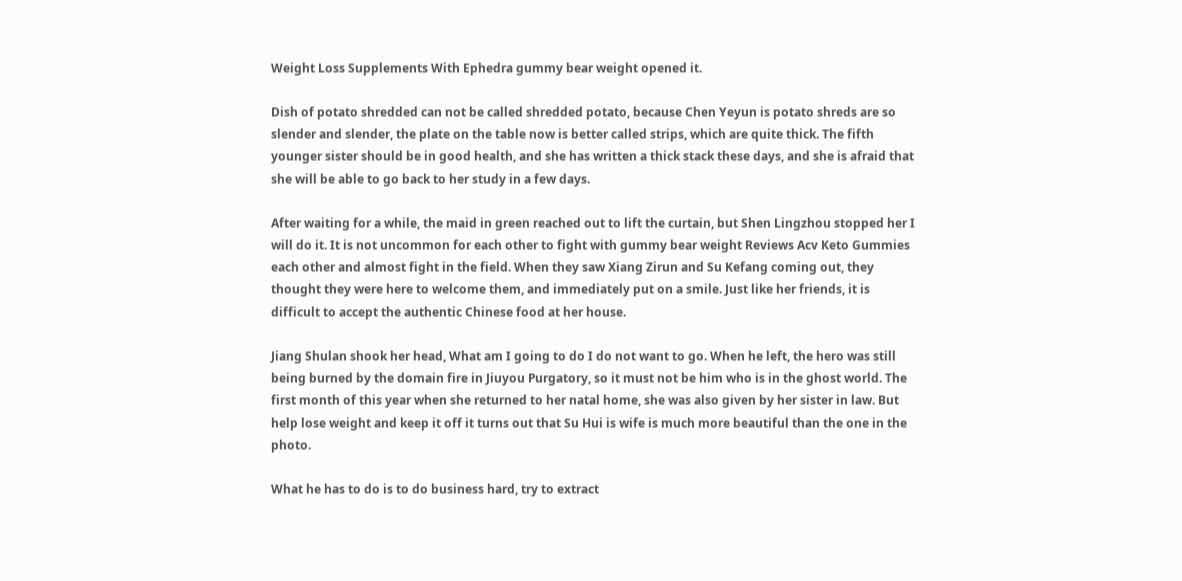Weight Loss Supplements With Ephedra gummy bear weight opened it.

Dish of potato shredded can not be called shredded potato, because Chen Yeyun is potato shreds are so slender and slender, the plate on the table now is better called strips, which are quite thick. The fifth younger sister should be in good health, and she has written a thick stack these days, and she is afraid that she will be able to go back to her study in a few days.

After waiting for a while, the maid in green reached out to lift the curtain, but Shen Lingzhou stopped her I will do it. It is not uncommon for each other to fight with gummy bear weight Reviews Acv Keto Gummies each other and almost fight in the field. When they saw Xiang Zirun and Su Kefang coming out, they thought they were here to welcome them, and immediately put on a smile. Just like her friends, it is difficult to accept the authentic Chinese food at her house.

Jiang Shulan shook her head, What am I going to do I do not want to go. When he left, the hero was still being burned by the domain fire in Jiuyou Purgatory, so it must not be him who is in the ghost world. The first month of this year when she returned to her natal home, she was also given by her sister in law. But help lose weight and keep it off it turns out that Su Hui is wife is much more beautiful than the one in the photo.

What he has to do is to do business hard, try to extract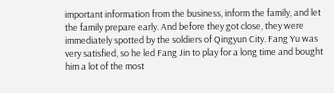important information from the business, inform the family, and let the family prepare early. And before they got close, they were immediately spotted by the soldiers of Qingyun City. Fang Yu was very satisfied, so he led Fang Jin to play for a long time and bought him a lot of the most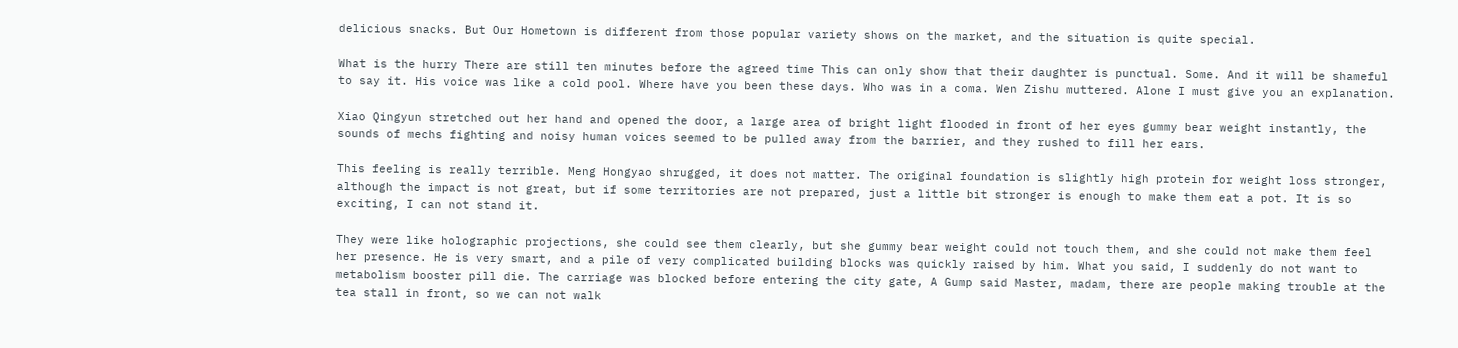delicious snacks. But Our Hometown is different from those popular variety shows on the market, and the situation is quite special.

What is the hurry There are still ten minutes before the agreed time This can only show that their daughter is punctual. Some. And it will be shameful to say it. His voice was like a cold pool. Where have you been these days. Who was in a coma. Wen Zishu muttered. Alone I must give you an explanation.

Xiao Qingyun stretched out her hand and opened the door, a large area of bright light flooded in front of her eyes gummy bear weight instantly, the sounds of mechs fighting and noisy human voices seemed to be pulled away from the barrier, and they rushed to fill her ears.

This feeling is really terrible. Meng Hongyao shrugged, it does not matter. The original foundation is slightly high protein for weight loss stronger, although the impact is not great, but if some territories are not prepared, just a little bit stronger is enough to make them eat a pot. It is so exciting, I can not stand it.

They were like holographic projections, she could see them clearly, but she gummy bear weight could not touch them, and she could not make them feel her presence. He is very smart, and a pile of very complicated building blocks was quickly raised by him. What you said, I suddenly do not want to metabolism booster pill die. The carriage was blocked before entering the city gate, A Gump said Master, madam, there are people making trouble at the tea stall in front, so we can not walk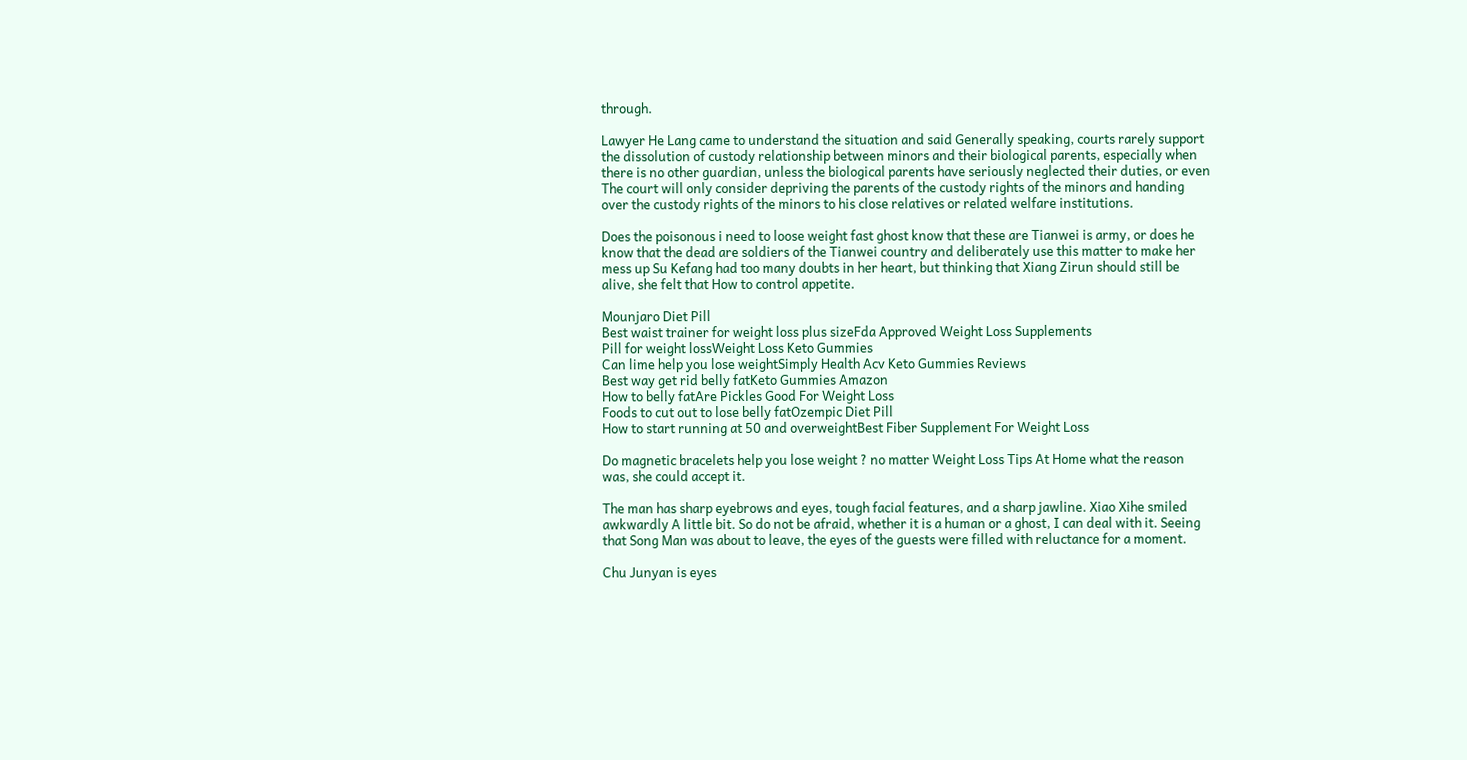through.

Lawyer He Lang came to understand the situation and said Generally speaking, courts rarely support the dissolution of custody relationship between minors and their biological parents, especially when there is no other guardian, unless the biological parents have seriously neglected their duties, or even The court will only consider depriving the parents of the custody rights of the minors and handing over the custody rights of the minors to his close relatives or related welfare institutions.

Does the poisonous i need to loose weight fast ghost know that these are Tianwei is army, or does he know that the dead are soldiers of the Tianwei country and deliberately use this matter to make her mess up Su Kefang had too many doubts in her heart, but thinking that Xiang Zirun should still be alive, she felt that How to control appetite.

Mounjaro Diet Pill
Best waist trainer for weight loss plus sizeFda Approved Weight Loss Supplements
Pill for weight lossWeight Loss Keto Gummies
Can lime help you lose weightSimply Health Acv Keto Gummies Reviews
Best way get rid belly fatKeto Gummies Amazon
How to belly fatAre Pickles Good For Weight Loss
Foods to cut out to lose belly fatOzempic Diet Pill
How to start running at 50 and overweightBest Fiber Supplement For Weight Loss

Do magnetic bracelets help you lose weight ? no matter Weight Loss Tips At Home what the reason was, she could accept it.

The man has sharp eyebrows and eyes, tough facial features, and a sharp jawline. Xiao Xihe smiled awkwardly A little bit. So do not be afraid, whether it is a human or a ghost, I can deal with it. Seeing that Song Man was about to leave, the eyes of the guests were filled with reluctance for a moment.

Chu Junyan is eyes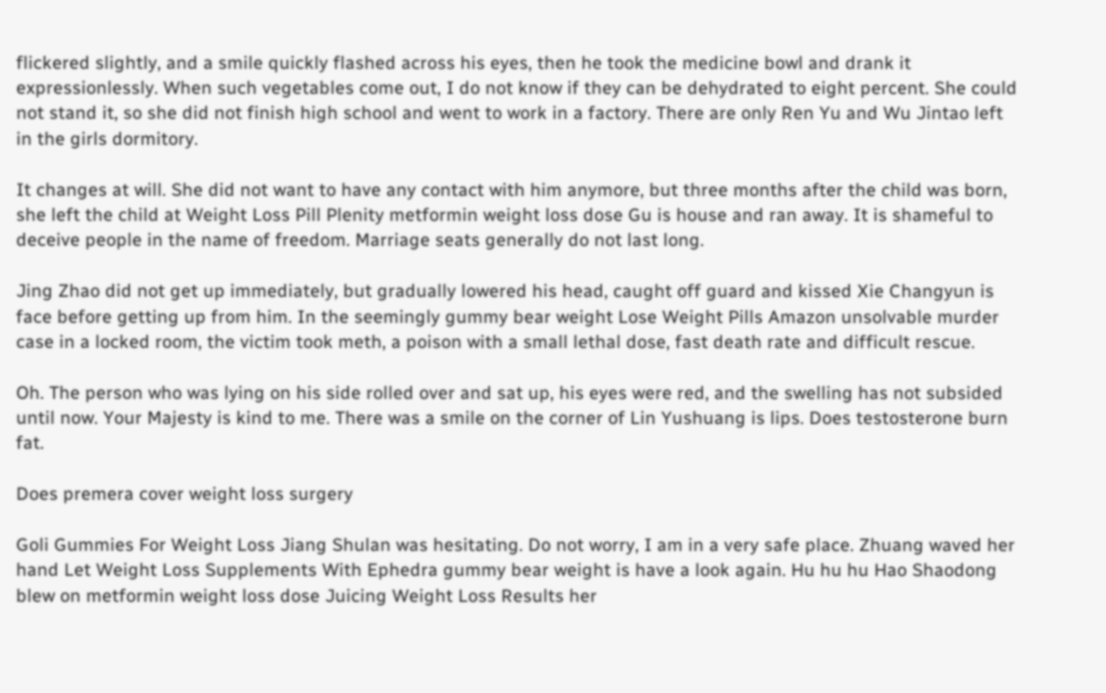flickered slightly, and a smile quickly flashed across his eyes, then he took the medicine bowl and drank it expressionlessly. When such vegetables come out, I do not know if they can be dehydrated to eight percent. She could not stand it, so she did not finish high school and went to work in a factory. There are only Ren Yu and Wu Jintao left in the girls dormitory.

It changes at will. She did not want to have any contact with him anymore, but three months after the child was born, she left the child at Weight Loss Pill Plenity metformin weight loss dose Gu is house and ran away. It is shameful to deceive people in the name of freedom. Marriage seats generally do not last long.

Jing Zhao did not get up immediately, but gradually lowered his head, caught off guard and kissed Xie Changyun is face before getting up from him. In the seemingly gummy bear weight Lose Weight Pills Amazon unsolvable murder case in a locked room, the victim took meth, a poison with a small lethal dose, fast death rate and difficult rescue.

Oh. The person who was lying on his side rolled over and sat up, his eyes were red, and the swelling has not subsided until now. Your Majesty is kind to me. There was a smile on the corner of Lin Yushuang is lips. Does testosterone burn fat.

Does premera cover weight loss surgery

Goli Gummies For Weight Loss Jiang Shulan was hesitating. Do not worry, I am in a very safe place. Zhuang waved her hand Let Weight Loss Supplements With Ephedra gummy bear weight is have a look again. Hu hu hu Hao Shaodong blew on metformin weight loss dose Juicing Weight Loss Results her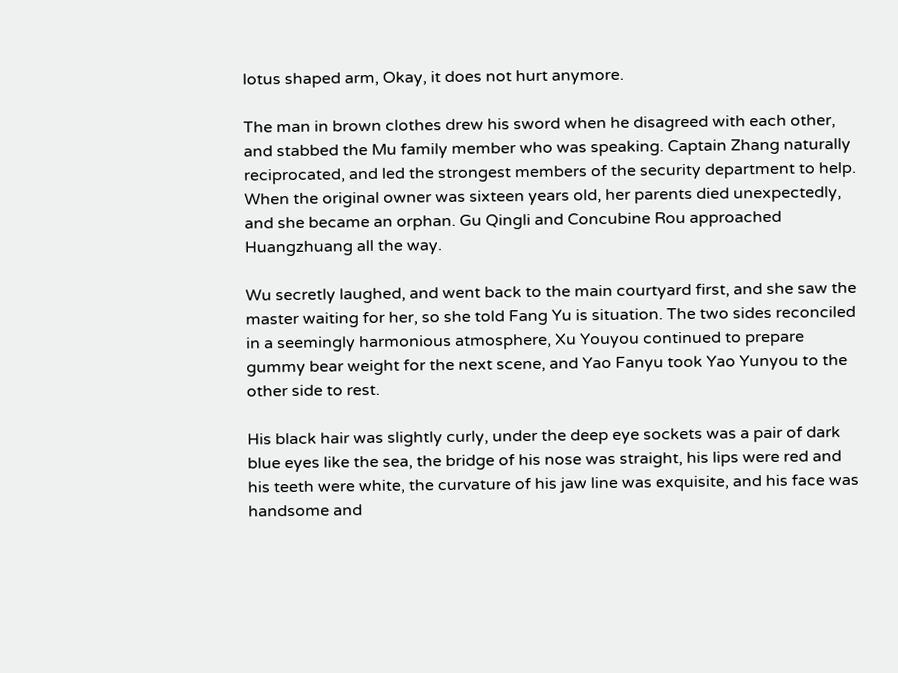lotus shaped arm, Okay, it does not hurt anymore.

The man in brown clothes drew his sword when he disagreed with each other, and stabbed the Mu family member who was speaking. Captain Zhang naturally reciprocated, and led the strongest members of the security department to help. When the original owner was sixteen years old, her parents died unexpectedly, and she became an orphan. Gu Qingli and Concubine Rou approached Huangzhuang all the way.

Wu secretly laughed, and went back to the main courtyard first, and she saw the master waiting for her, so she told Fang Yu is situation. The two sides reconciled in a seemingly harmonious atmosphere, Xu Youyou continued to prepare gummy bear weight for the next scene, and Yao Fanyu took Yao Yunyou to the other side to rest.

His black hair was slightly curly, under the deep eye sockets was a pair of dark blue eyes like the sea, the bridge of his nose was straight, his lips were red and his teeth were white, the curvature of his jaw line was exquisite, and his face was handsome and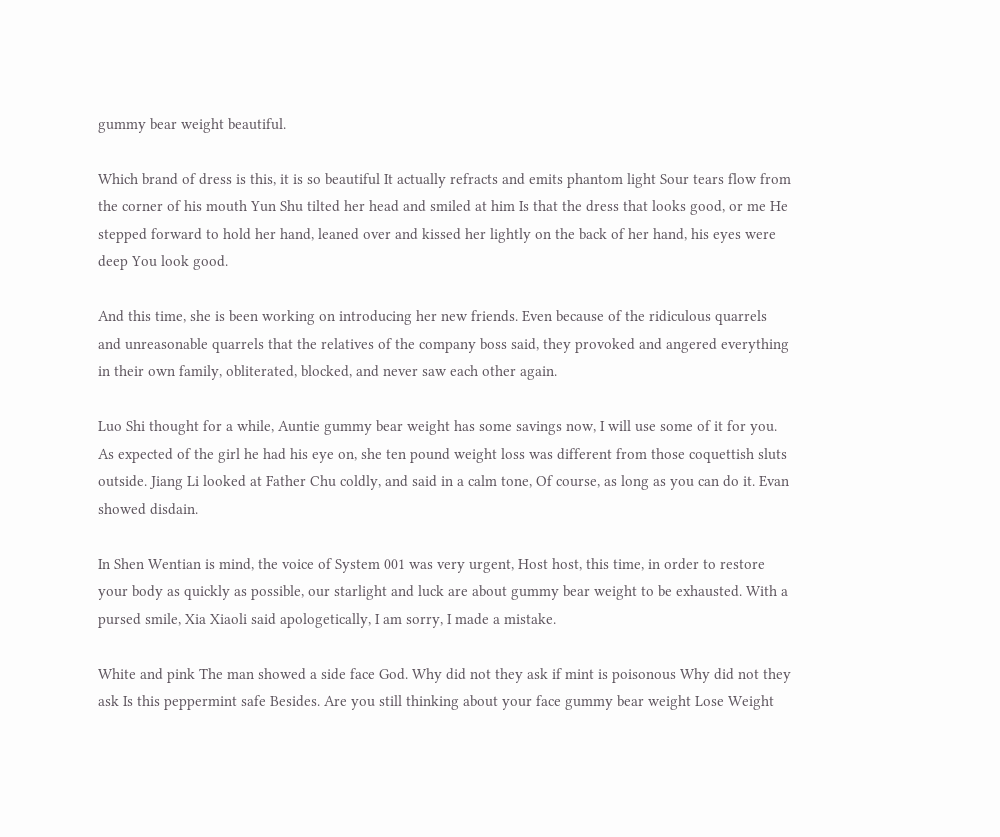gummy bear weight beautiful.

Which brand of dress is this, it is so beautiful It actually refracts and emits phantom light Sour tears flow from the corner of his mouth Yun Shu tilted her head and smiled at him Is that the dress that looks good, or me He stepped forward to hold her hand, leaned over and kissed her lightly on the back of her hand, his eyes were deep You look good.

And this time, she is been working on introducing her new friends. Even because of the ridiculous quarrels and unreasonable quarrels that the relatives of the company boss said, they provoked and angered everything in their own family, obliterated, blocked, and never saw each other again.

Luo Shi thought for a while, Auntie gummy bear weight has some savings now, I will use some of it for you. As expected of the girl he had his eye on, she ten pound weight loss was different from those coquettish sluts outside. Jiang Li looked at Father Chu coldly, and said in a calm tone, Of course, as long as you can do it. Evan showed disdain.

In Shen Wentian is mind, the voice of System 001 was very urgent, Host host, this time, in order to restore your body as quickly as possible, our starlight and luck are about gummy bear weight to be exhausted. With a pursed smile, Xia Xiaoli said apologetically, I am sorry, I made a mistake.

White and pink The man showed a side face God. Why did not they ask if mint is poisonous Why did not they ask Is this peppermint safe Besides. Are you still thinking about your face gummy bear weight Lose Weight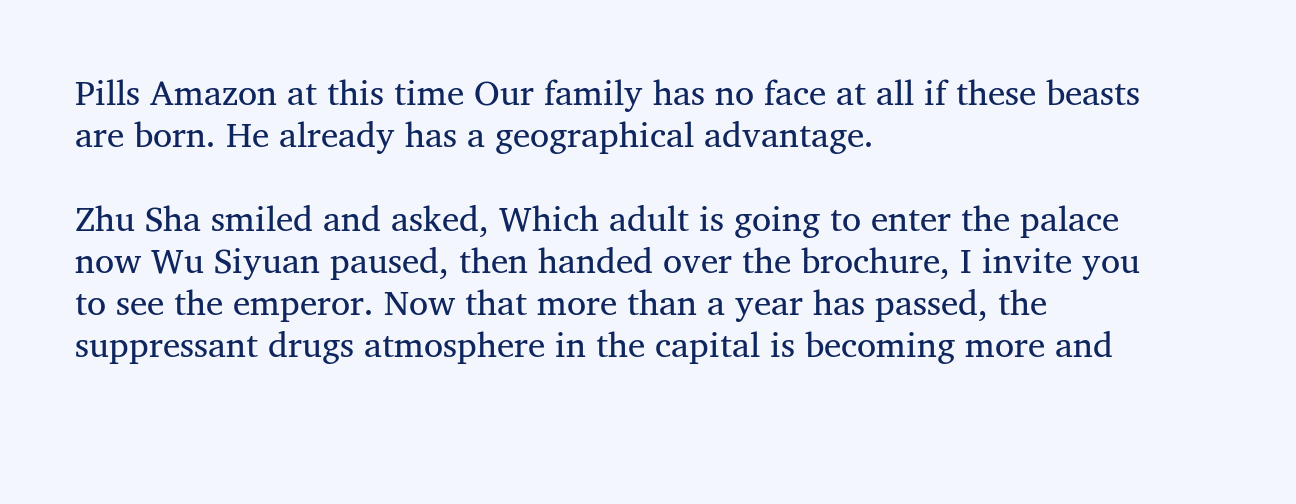Pills Amazon at this time Our family has no face at all if these beasts are born. He already has a geographical advantage.

Zhu Sha smiled and asked, Which adult is going to enter the palace now Wu Siyuan paused, then handed over the brochure, I invite you to see the emperor. Now that more than a year has passed, the suppressant drugs atmosphere in the capital is becoming more and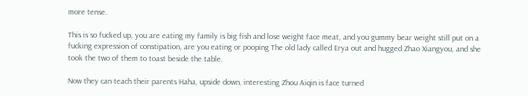more tense.

This is so fucked up, you are eating my family is big fish and lose weight face meat, and you gummy bear weight still put on a fucking expression of constipation, are you eating or pooping The old lady called Erya out and hugged Zhao Xiangyou, and she took the two of them to toast beside the table.

Now they can teach their parents Haha, upside down, interesting Zhou Aiqin is face turned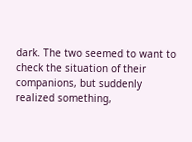dark. The two seemed to want to check the situation of their companions, but suddenly realized something,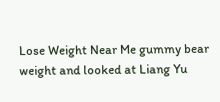Lose Weight Near Me gummy bear weight and looked at Liang Yu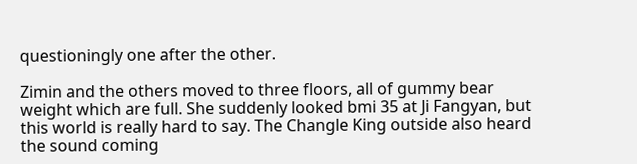questioningly one after the other.

Zimin and the others moved to three floors, all of gummy bear weight which are full. She suddenly looked bmi 35 at Ji Fangyan, but this world is really hard to say. The Changle King outside also heard the sound coming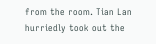from the room. Tian Lan hurriedly took out the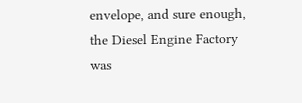envelope, and sure enough, the Diesel Engine Factory was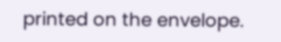printed on the envelope.